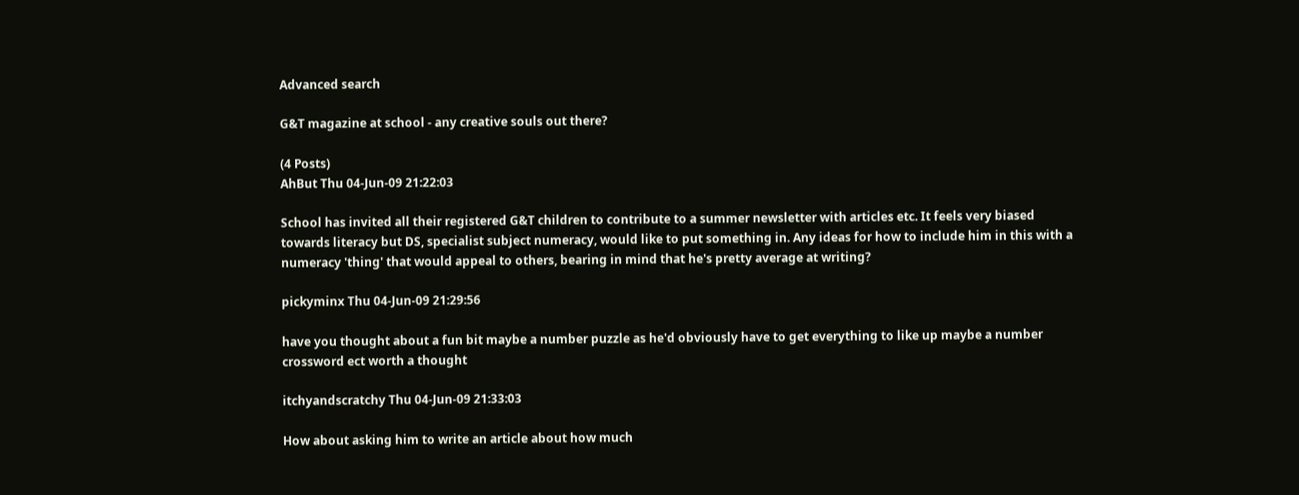Advanced search

G&T magazine at school - any creative souls out there?

(4 Posts)
AhBut Thu 04-Jun-09 21:22:03

School has invited all their registered G&T children to contribute to a summer newsletter with articles etc. It feels very biased towards literacy but DS, specialist subject numeracy, would like to put something in. Any ideas for how to include him in this with a numeracy 'thing' that would appeal to others, bearing in mind that he's pretty average at writing?

pickyminx Thu 04-Jun-09 21:29:56

have you thought about a fun bit maybe a number puzzle as he'd obviously have to get everything to like up maybe a number crossword ect worth a thought

itchyandscratchy Thu 04-Jun-09 21:33:03

How about asking him to write an article about how much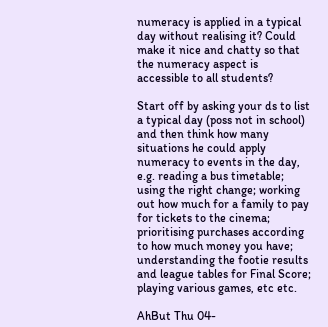numeracy is applied in a typical day without realising it? Could make it nice and chatty so that the numeracy aspect is accessible to all students?

Start off by asking your ds to list a typical day (poss not in school) and then think how many situations he could apply numeracy to events in the day, e.g. reading a bus timetable; using the right change; working out how much for a family to pay for tickets to the cinema; prioritising purchases according to how much money you have; understanding the footie results and league tables for Final Score; playing various games, etc etc.

AhBut Thu 04-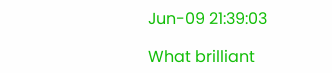Jun-09 21:39:03

What brilliant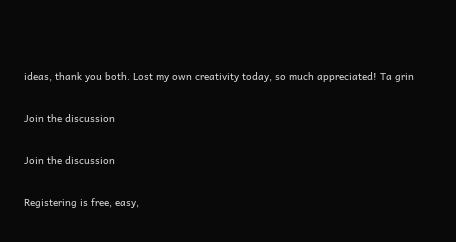ideas, thank you both. Lost my own creativity today, so much appreciated! Ta grin

Join the discussion

Join the discussion

Registering is free, easy,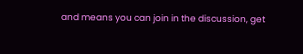and means you can join in the discussion, get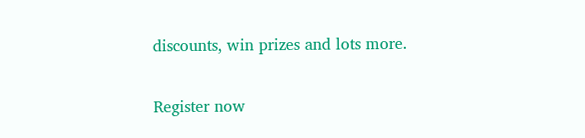discounts, win prizes and lots more.

Register now